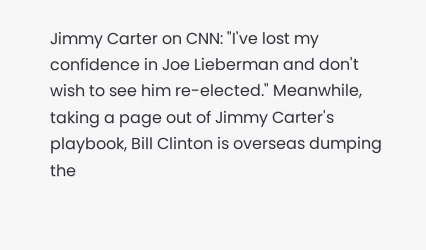Jimmy Carter on CNN: "I've lost my confidence in Joe Lieberman and don't wish to see him re-elected." Meanwhile, taking a page out of Jimmy Carter's playbook, Bill Clinton is overseas dumping the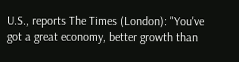U.S., reports The Times (London): "You've got a great economy, better growth than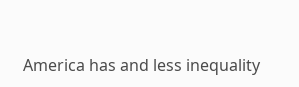America has and less inequality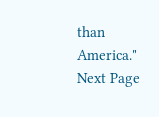than America."
Next Page